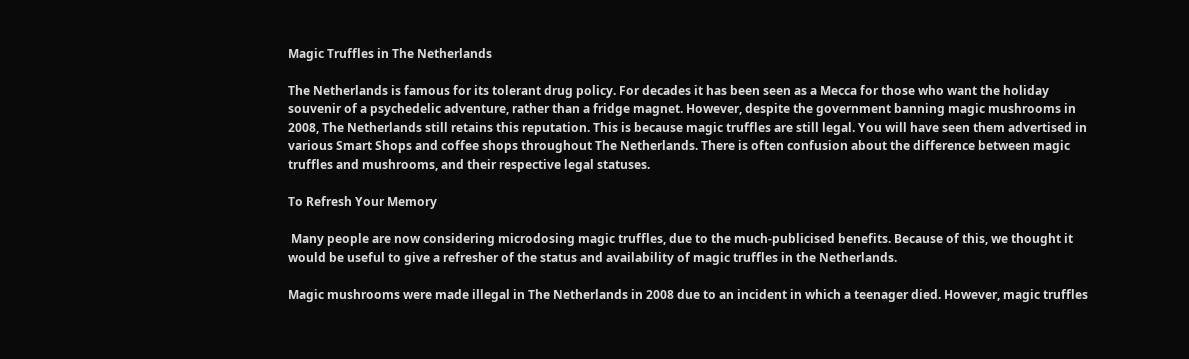Magic Truffles in The Netherlands

The Netherlands is famous for its tolerant drug policy. For decades it has been seen as a Mecca for those who want the holiday souvenir of a psychedelic adventure, rather than a fridge magnet. However, despite the government banning magic mushrooms in 2008, The Netherlands still retains this reputation. This is because magic truffles are still legal. You will have seen them advertised in various Smart Shops and coffee shops throughout The Netherlands. There is often confusion about the difference between magic truffles and mushrooms, and their respective legal statuses.

To Refresh Your Memory

 Many people are now considering microdosing magic truffles, due to the much-publicised benefits. Because of this, we thought it would be useful to give a refresher of the status and availability of magic truffles in the Netherlands.

Magic mushrooms were made illegal in The Netherlands in 2008 due to an incident in which a teenager died. However, magic truffles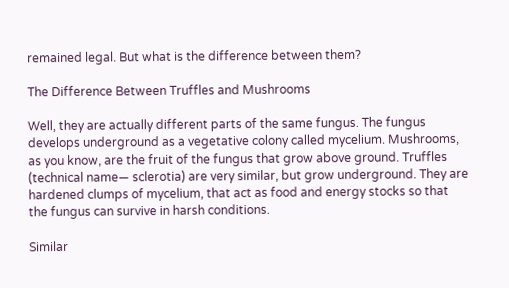remained legal. But what is the difference between them?

The Difference Between Truffles and Mushrooms

Well, they are actually different parts of the same fungus. The fungus develops underground as a vegetative colony called mycelium. Mushrooms, as you know, are the fruit of the fungus that grow above ground. Truffles (technical name— sclerotia) are very similar, but grow underground. They are hardened clumps of mycelium, that act as food and energy stocks so that the fungus can survive in harsh conditions.

Similar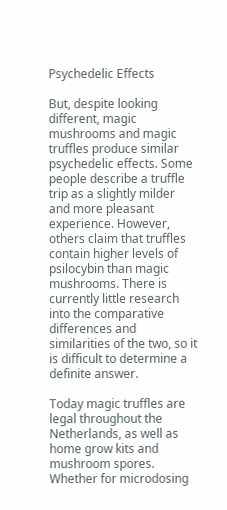Psychedelic Effects

But, despite looking different, magic mushrooms and magic truffles produce similar psychedelic effects. Some people describe a truffle trip as a slightly milder and more pleasant experience. However, others claim that truffles contain higher levels of psilocybin than magic mushrooms. There is currently little research into the comparative differences and similarities of the two, so it is difficult to determine a definite answer.

Today magic truffles are legal throughout the Netherlands, as well as home grow kits and mushroom spores. Whether for microdosing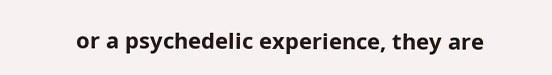or a psychedelic experience, they are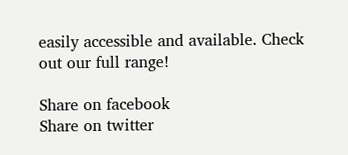easily accessible and available. Check out our full range!

Share on facebook
Share on twitter